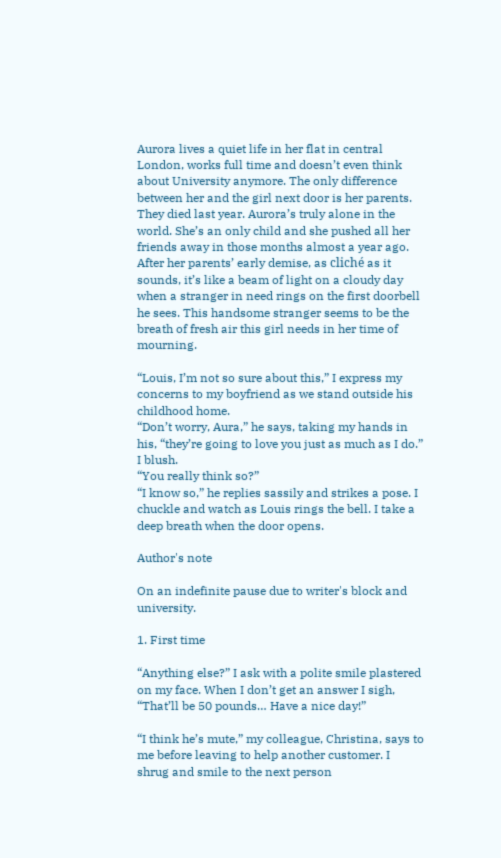Aurora lives a quiet life in her flat in central London, works full time and doesn’t even think about University anymore. The only difference between her and the girl next door is her parents. They died last year. Aurora’s truly alone in the world. She’s an only child and she pushed all her friends away in those months almost a year ago.
After her parents’ early demise, as cliché as it sounds, it’s like a beam of light on a cloudy day when a stranger in need rings on the first doorbell he sees. This handsome stranger seems to be the breath of fresh air this girl needs in her time of mourning.

“Louis, I’m not so sure about this,” I express my concerns to my boyfriend as we stand outside his childhood home.
“Don’t worry, Aura,” he says, taking my hands in his, “they’re going to love you just as much as I do.” I blush.
“You really think so?”
“I know so,” he replies sassily and strikes a pose. I chuckle and watch as Louis rings the bell. I take a deep breath when the door opens.

Author's note

On an indefinite pause due to writer's block and university.

1. First time

“Anything else?” I ask with a polite smile plastered on my face. When I don’t get an answer I sigh, “That’ll be 50 pounds… Have a nice day!”

“I think he’s mute,” my colleague, Christina, says to me before leaving to help another customer. I shrug and smile to the next person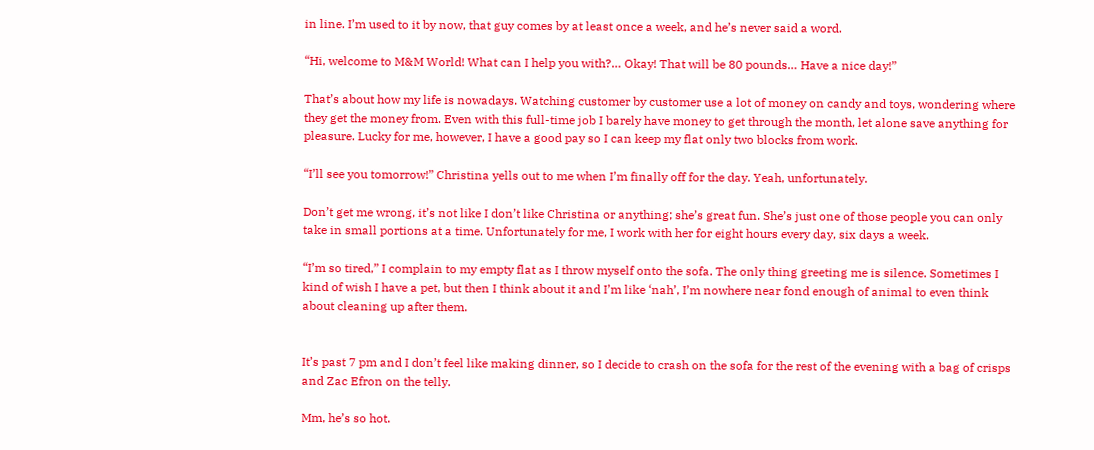in line. I’m used to it by now, that guy comes by at least once a week, and he’s never said a word.

“Hi, welcome to M&M World! What can I help you with?… Okay! That will be 80 pounds… Have a nice day!”

That’s about how my life is nowadays. Watching customer by customer use a lot of money on candy and toys, wondering where they get the money from. Even with this full-time job I barely have money to get through the month, let alone save anything for pleasure. Lucky for me, however, I have a good pay so I can keep my flat only two blocks from work.

“I’ll see you tomorrow!” Christina yells out to me when I’m finally off for the day. Yeah, unfortunately.

Don’t get me wrong, it’s not like I don’t like Christina or anything; she’s great fun. She’s just one of those people you can only take in small portions at a time. Unfortunately for me, I work with her for eight hours every day, six days a week.

“I’m so tired,” I complain to my empty flat as I throw myself onto the sofa. The only thing greeting me is silence. Sometimes I kind of wish I have a pet, but then I think about it and I’m like ‘nah’, I’m nowhere near fond enough of animal to even think about cleaning up after them.


It’s past 7 pm and I don’t feel like making dinner, so I decide to crash on the sofa for the rest of the evening with a bag of crisps and Zac Efron on the telly.

Mm, he’s so hot.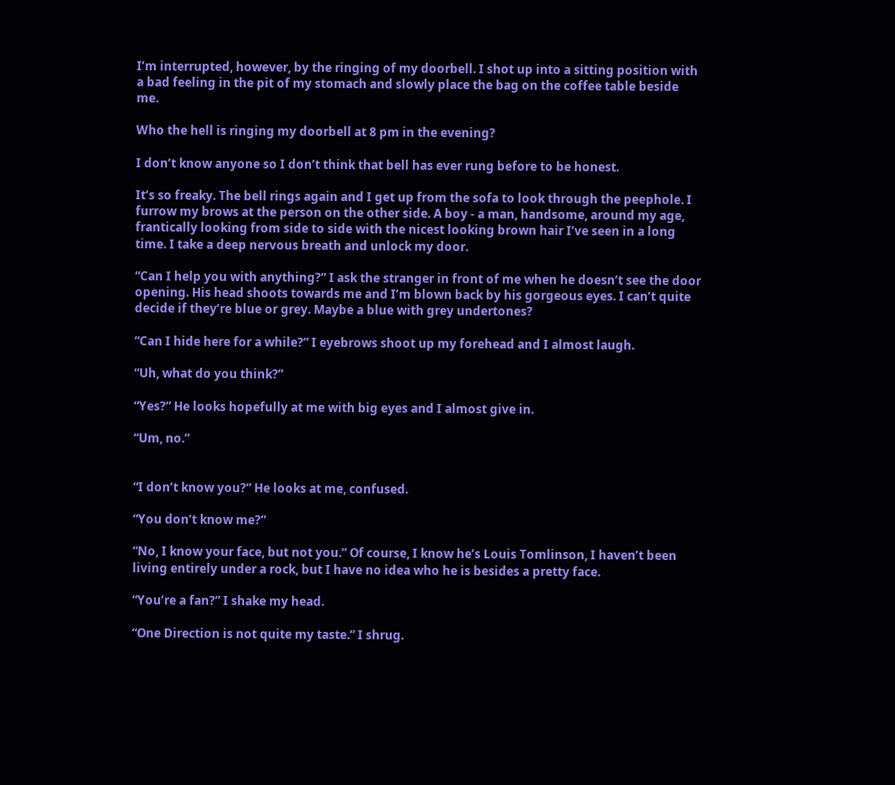I’m interrupted, however, by the ringing of my doorbell. I shot up into a sitting position with a bad feeling in the pit of my stomach and slowly place the bag on the coffee table beside me.

Who the hell is ringing my doorbell at 8 pm in the evening?

I don’t know anyone so I don’t think that bell has ever rung before to be honest.

It’s so freaky. The bell rings again and I get up from the sofa to look through the peephole. I furrow my brows at the person on the other side. A boy - a man, handsome, around my age, frantically looking from side to side with the nicest looking brown hair I’ve seen in a long time. I take a deep nervous breath and unlock my door.

“Can I help you with anything?” I ask the stranger in front of me when he doesn’t see the door opening. His head shoots towards me and I’m blown back by his gorgeous eyes. I can’t quite decide if they’re blue or grey. Maybe a blue with grey undertones?

“Can I hide here for a while?” I eyebrows shoot up my forehead and I almost laugh.

“Uh, what do you think?”

“Yes?” He looks hopefully at me with big eyes and I almost give in.

“Um, no.”


“I don’t know you?” He looks at me, confused.

“You don’t know me?”

“No, I know your face, but not you.” Of course, I know he’s Louis Tomlinson, I haven’t been living entirely under a rock, but I have no idea who he is besides a pretty face.

“You’re a fan?” I shake my head.

“One Direction is not quite my taste.” I shrug.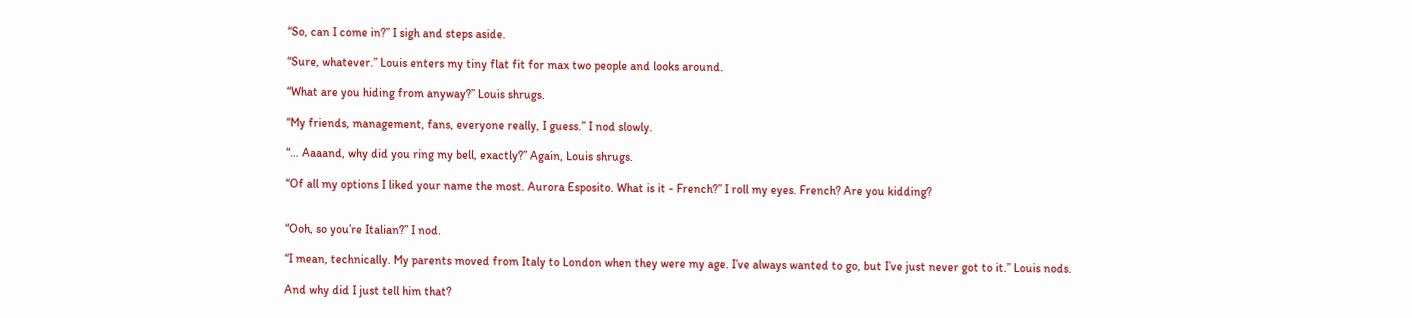“So, can I come in?” I sigh and steps aside.

“Sure, whatever.” Louis enters my tiny flat fit for max two people and looks around.

“What are you hiding from anyway?” Louis shrugs.

“My friends, management, fans, everyone really, I guess.” I nod slowly.

“… Aaaand, why did you ring my bell, exactly?” Again, Louis shrugs.

“Of all my options I liked your name the most. Aurora Esposito. What is it - French?” I roll my eyes. French? Are you kidding?


“Ooh, so you’re Italian?” I nod.

“I mean, technically. My parents moved from Italy to London when they were my age. I’ve always wanted to go, but I’ve just never got to it.” Louis nods.

And why did I just tell him that?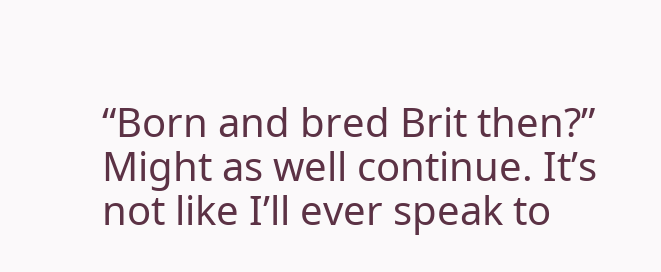“Born and bred Brit then?” Might as well continue. It’s not like I’ll ever speak to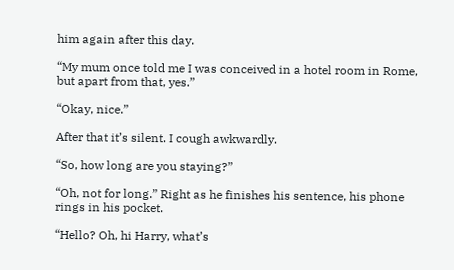him again after this day.

“My mum once told me I was conceived in a hotel room in Rome, but apart from that, yes.”

“Okay, nice.”

After that it’s silent. I cough awkwardly.

“So, how long are you staying?”

“Oh, not for long.” Right as he finishes his sentence, his phone rings in his pocket.

“Hello? Oh, hi Harry, what’s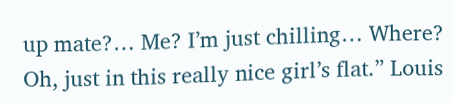up mate?… Me? I’m just chilling… Where? Oh, just in this really nice girl’s flat.” Louis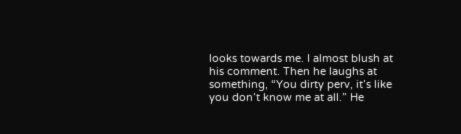looks towards me. I almost blush at his comment. Then he laughs at something, “You dirty perv, it’s like you don’t know me at all.” He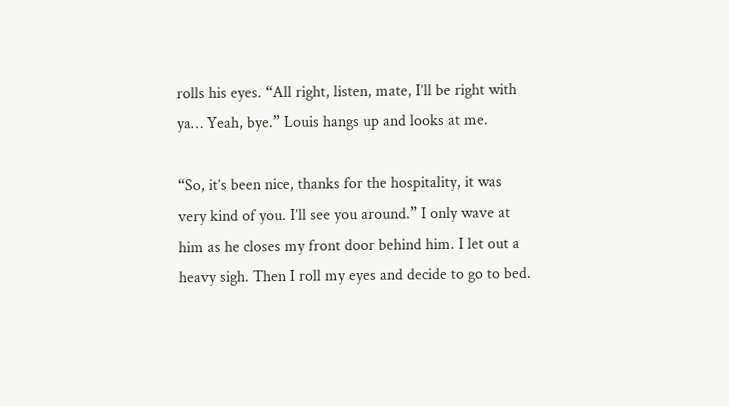rolls his eyes. “All right, listen, mate, I’ll be right with ya… Yeah, bye.” Louis hangs up and looks at me.

“So, it’s been nice, thanks for the hospitality, it was very kind of you. I’ll see you around.” I only wave at him as he closes my front door behind him. I let out a heavy sigh. Then I roll my eyes and decide to go to bed.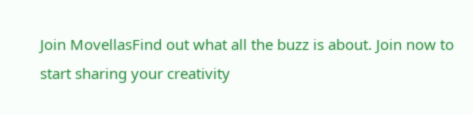Join MovellasFind out what all the buzz is about. Join now to start sharing your creativity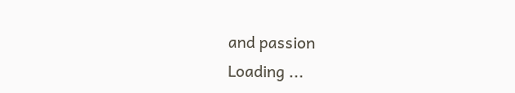and passion
Loading ...